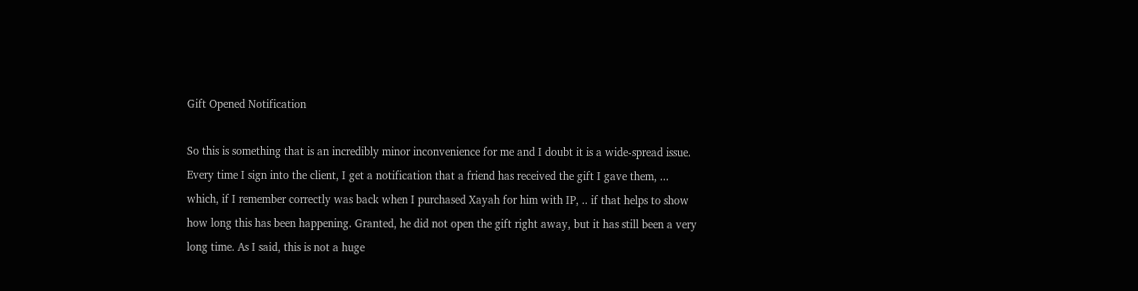Gift Opened Notification

So this is something that is an incredibly minor inconvenience for me and I doubt it is a wide-spread issue. Every time I sign into the client, I get a notification that a friend has received the gift I gave them, ... which, if I remember correctly was back when I purchased Xayah for him with IP, .. if that helps to show how long this has been happening. Granted, he did not open the gift right away, but it has still been a very long time. As I said, this is not a huge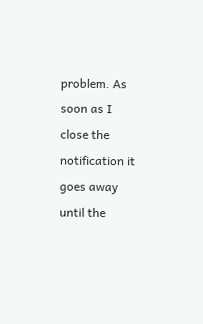problem. As soon as I close the notification it goes away until the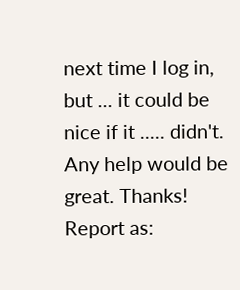next time I log in, but ... it could be nice if it ..... didn't. Any help would be great. Thanks!
Report as: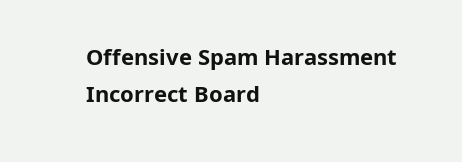Offensive Spam Harassment Incorrect Board